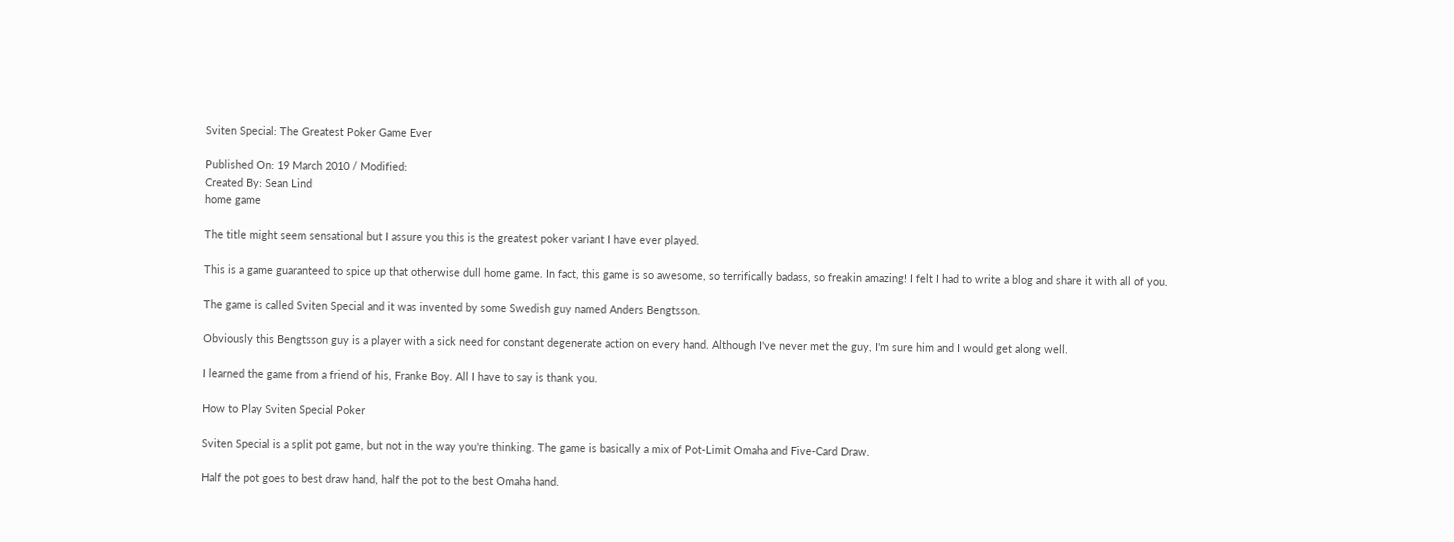Sviten Special: The Greatest Poker Game Ever

Published On: 19 March 2010 / Modified:
Created By: Sean Lind
home game

The title might seem sensational but I assure you this is the greatest poker variant I have ever played.

This is a game guaranteed to spice up that otherwise dull home game. In fact, this game is so awesome, so terrifically badass, so freakin amazing! I felt I had to write a blog and share it with all of you.

The game is called Sviten Special and it was invented by some Swedish guy named Anders Bengtsson.

Obviously this Bengtsson guy is a player with a sick need for constant degenerate action on every hand. Although I've never met the guy, I'm sure him and I would get along well.

I learned the game from a friend of his, Franke Boy. All I have to say is thank you.

How to Play Sviten Special Poker

Sviten Special is a split pot game, but not in the way you're thinking. The game is basically a mix of Pot-Limit Omaha and Five-Card Draw.

Half the pot goes to best draw hand, half the pot to the best Omaha hand.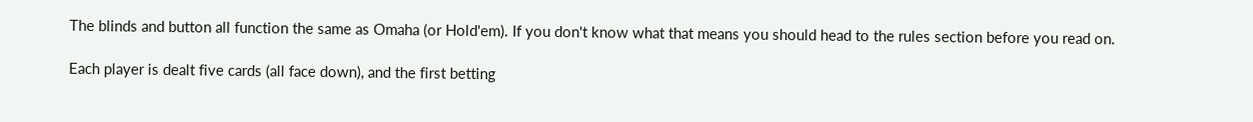The blinds and button all function the same as Omaha (or Hold'em). If you don't know what that means you should head to the rules section before you read on.

Each player is dealt five cards (all face down), and the first betting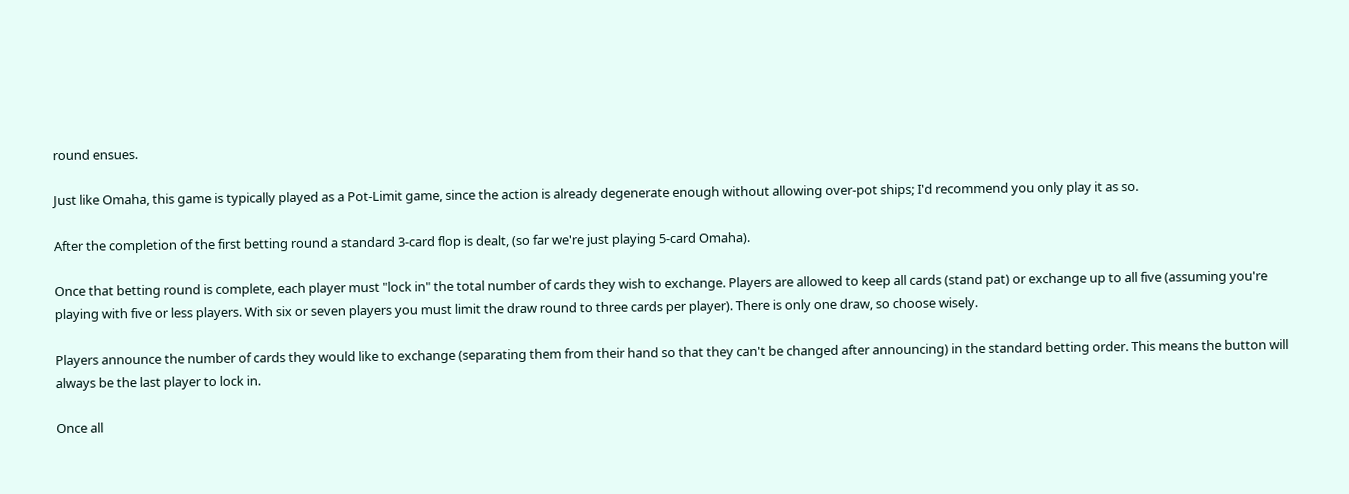round ensues.

Just like Omaha, this game is typically played as a Pot-Limit game, since the action is already degenerate enough without allowing over-pot ships; I'd recommend you only play it as so.

After the completion of the first betting round a standard 3-card flop is dealt, (so far we're just playing 5-card Omaha).

Once that betting round is complete, each player must "lock in" the total number of cards they wish to exchange. Players are allowed to keep all cards (stand pat) or exchange up to all five (assuming you're playing with five or less players. With six or seven players you must limit the draw round to three cards per player). There is only one draw, so choose wisely.

Players announce the number of cards they would like to exchange (separating them from their hand so that they can't be changed after announcing) in the standard betting order. This means the button will always be the last player to lock in.

Once all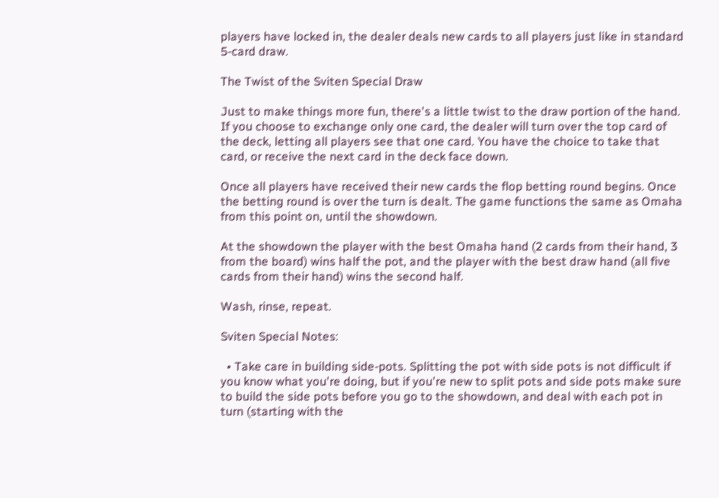players have locked in, the dealer deals new cards to all players just like in standard 5-card draw.

The Twist of the Sviten Special Draw

Just to make things more fun, there's a little twist to the draw portion of the hand. If you choose to exchange only one card, the dealer will turn over the top card of the deck, letting all players see that one card. You have the choice to take that card, or receive the next card in the deck face down.

Once all players have received their new cards the flop betting round begins. Once the betting round is over the turn is dealt. The game functions the same as Omaha from this point on, until the showdown.

At the showdown the player with the best Omaha hand (2 cards from their hand, 3 from the board) wins half the pot, and the player with the best draw hand (all five cards from their hand) wins the second half.

Wash, rinse, repeat.

Sviten Special Notes:

  • Take care in building side-pots. Splitting the pot with side pots is not difficult if you know what you're doing, but if you're new to split pots and side pots make sure to build the side pots before you go to the showdown, and deal with each pot in turn (starting with the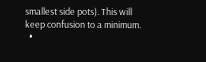smallest side pots). This will keep confusion to a minimum.
  •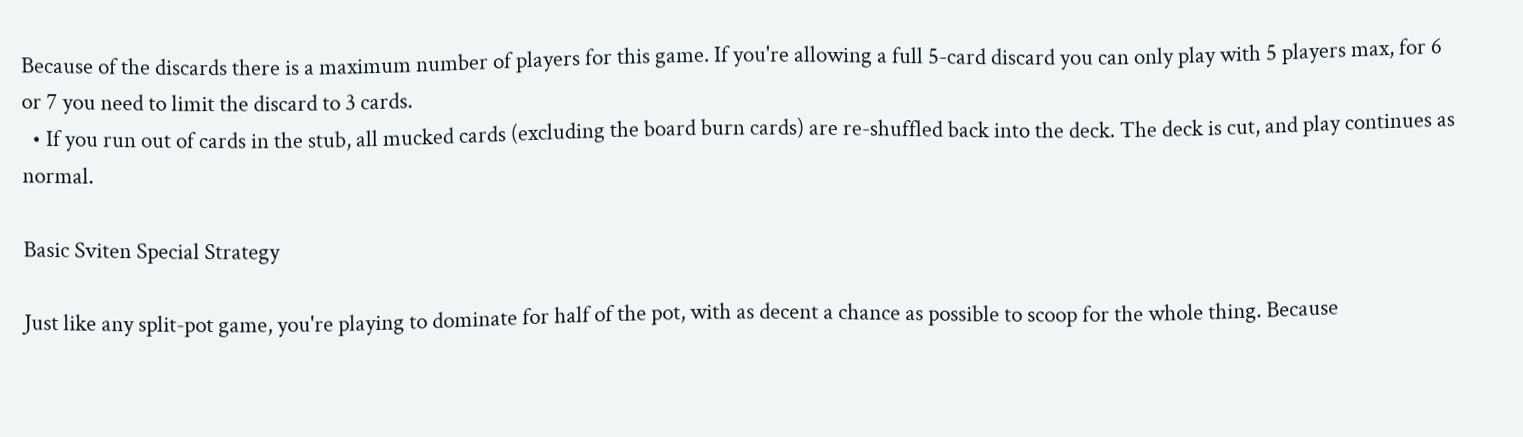Because of the discards there is a maximum number of players for this game. If you're allowing a full 5-card discard you can only play with 5 players max, for 6 or 7 you need to limit the discard to 3 cards.
  • If you run out of cards in the stub, all mucked cards (excluding the board burn cards) are re-shuffled back into the deck. The deck is cut, and play continues as normal.

Basic Sviten Special Strategy

Just like any split-pot game, you're playing to dominate for half of the pot, with as decent a chance as possible to scoop for the whole thing. Because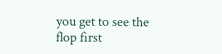you get to see the flop first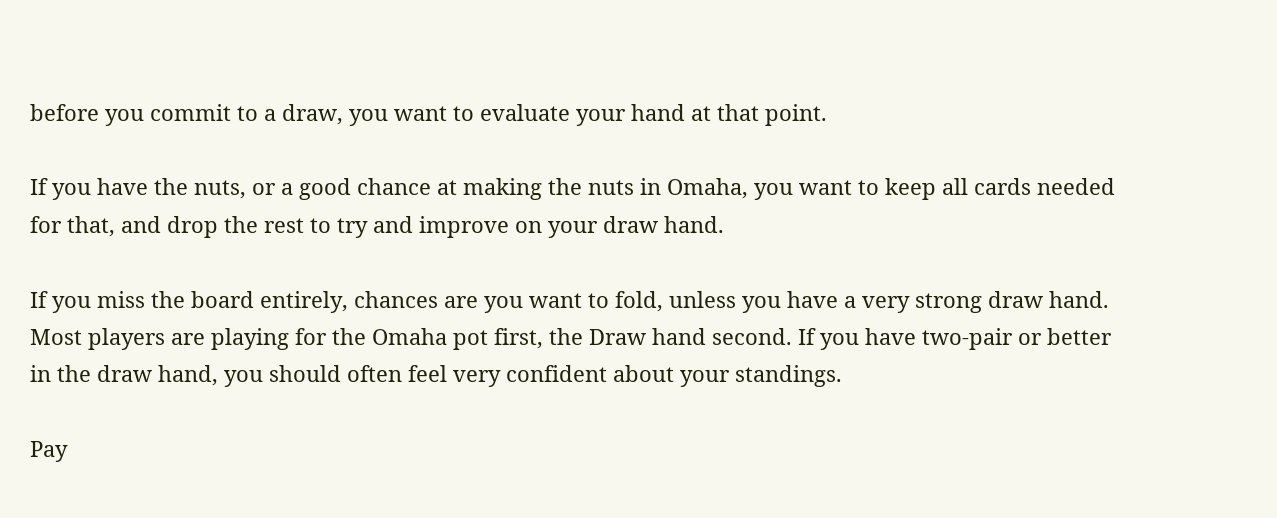before you commit to a draw, you want to evaluate your hand at that point.

If you have the nuts, or a good chance at making the nuts in Omaha, you want to keep all cards needed for that, and drop the rest to try and improve on your draw hand.

If you miss the board entirely, chances are you want to fold, unless you have a very strong draw hand. Most players are playing for the Omaha pot first, the Draw hand second. If you have two-pair or better in the draw hand, you should often feel very confident about your standings.

Pay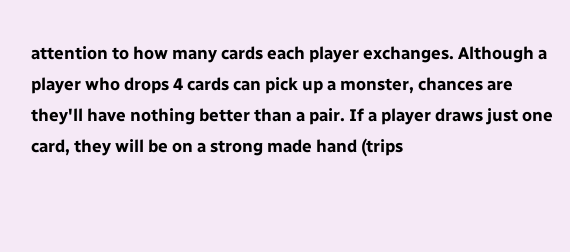attention to how many cards each player exchanges. Although a player who drops 4 cards can pick up a monster, chances are they'll have nothing better than a pair. If a player draws just one card, they will be on a strong made hand (trips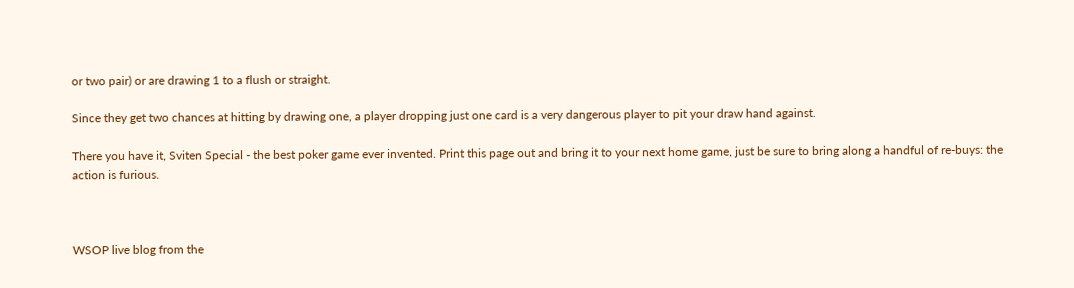or two pair) or are drawing 1 to a flush or straight.

Since they get two chances at hitting by drawing one, a player dropping just one card is a very dangerous player to pit your draw hand against.

There you have it, Sviten Special - the best poker game ever invented. Print this page out and bring it to your next home game, just be sure to bring along a handful of re-buys: the action is furious.



WSOP live blog from the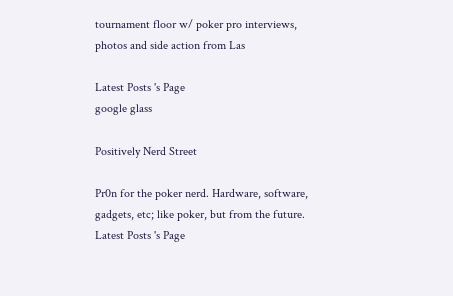tournament floor w/ poker pro interviews, photos and side action from Las

Latest Posts 's Page
google glass

Positively Nerd Street

Pr0n for the poker nerd. Hardware, software, gadgets, etc; like poker, but from the future.
Latest Posts 's Page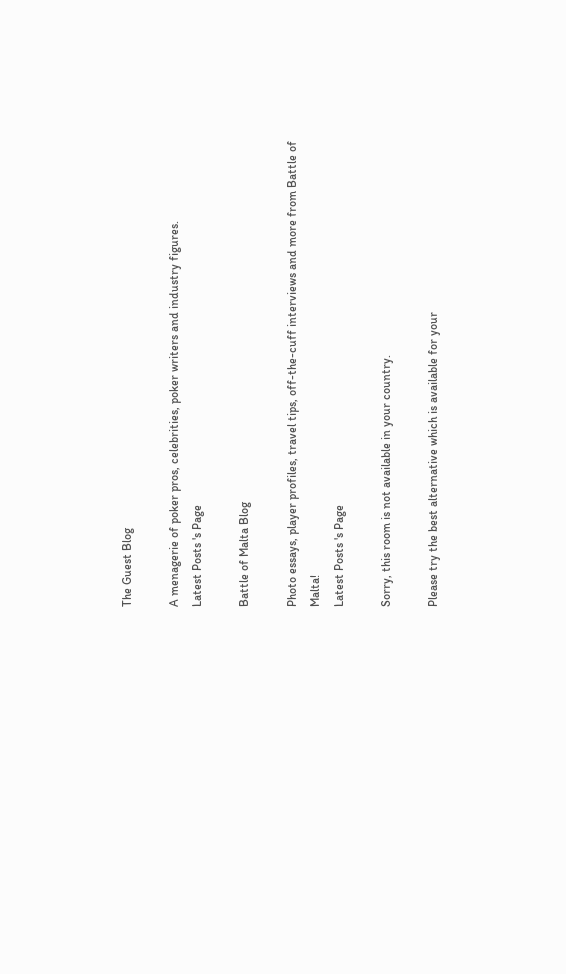The Guest Blog

A menagerie of poker pros, celebrities, poker writers and industry figures.
Latest Posts 's Page

Battle of Malta Blog

Photo essays, player profiles, travel tips, off-the-cuff interviews and more from Battle of Malta!
Latest Posts 's Page

Sorry, this room is not available in your country.

Please try the best alternative which is available for your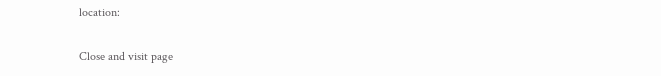location:

Close and visit page